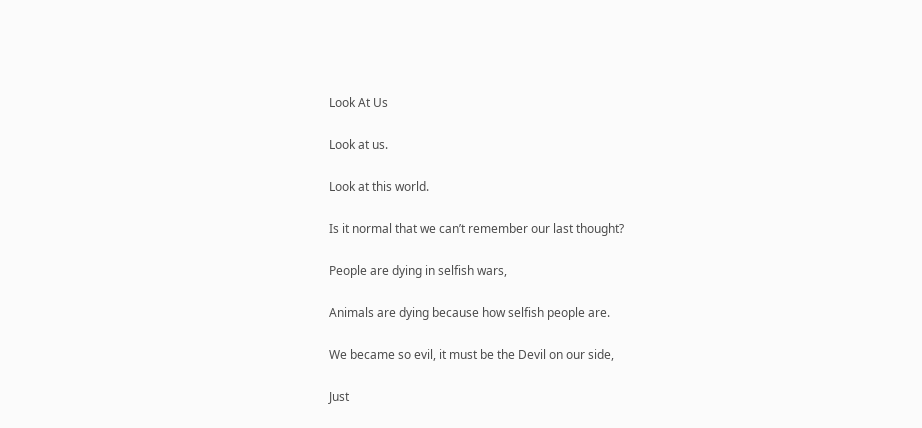Look At Us

Look at us.

Look at this world.

Is it normal that we can’t remember our last thought?

People are dying in selfish wars,

Animals are dying because how selfish people are.

We became so evil, it must be the Devil on our side,

Just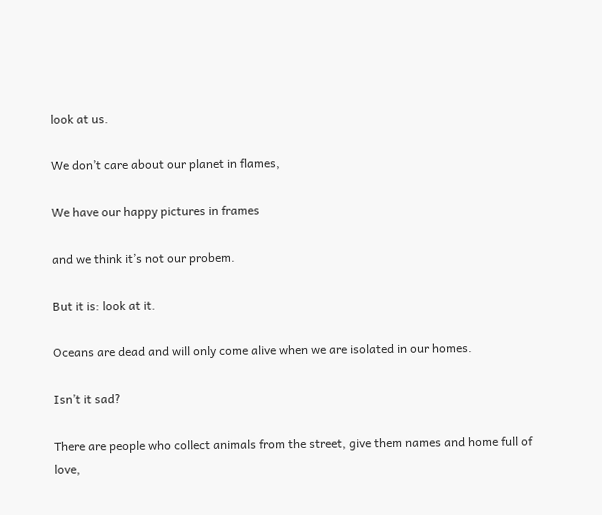look at us.

We don’t care about our planet in flames,

We have our happy pictures in frames

and we think it’s not our probem.

But it is: look at it.

Oceans are dead and will only come alive when we are isolated in our homes.

Isn’t it sad?

There are people who collect animals from the street, give them names and home full of love,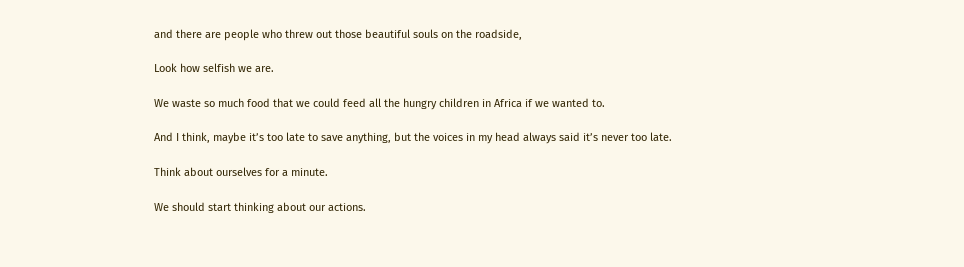and there are people who threw out those beautiful souls on the roadside,

Look how selfish we are.

We waste so much food that we could feed all the hungry children in Africa if we wanted to.

And I think, maybe it’s too late to save anything, but the voices in my head always said it’s never too late.

Think about ourselves for a minute.

We should start thinking about our actions.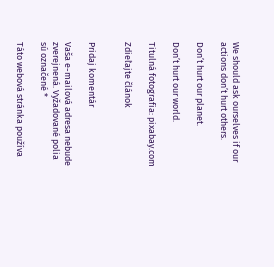We should ask ourselves if our actions don’t hurt others.

Don’t hurt our planet.

Don’t hurt our world.

Titulná fotografia: pixabay.com

Zdieľajte článok


Pridaj komentár

Vaša e-mailová adresa nebude zverejnená. Vyžadované polia sú označené *

Táto webová stránka používa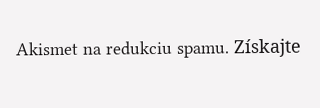Akismet na redukciu spamu. Získajte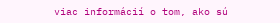viac informácií o tom, ako sú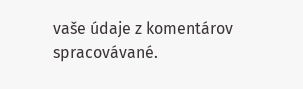vaše údaje z komentárov spracovávané.